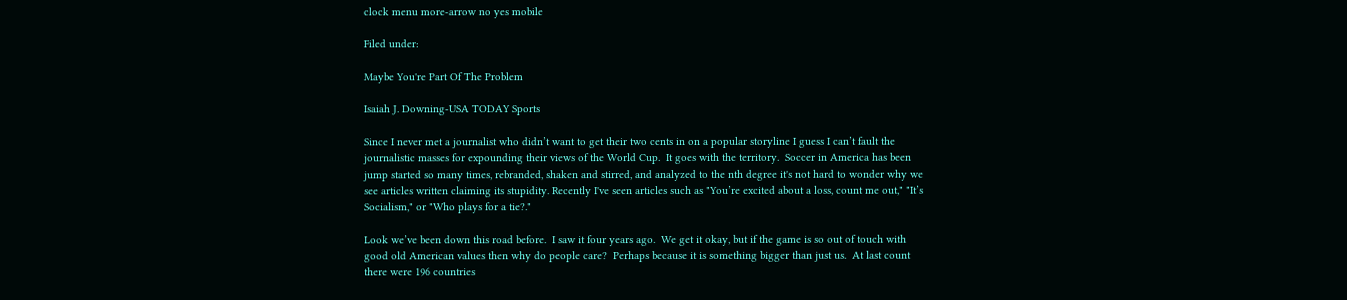clock menu more-arrow no yes mobile

Filed under:

Maybe You're Part Of The Problem

Isaiah J. Downing-USA TODAY Sports

Since I never met a journalist who didn’t want to get their two cents in on a popular storyline I guess I can’t fault the journalistic masses for expounding their views of the World Cup.  It goes with the territory.  Soccer in America has been jump started so many times, rebranded, shaken and stirred, and analyzed to the nth degree it's not hard to wonder why we see articles written claiming its stupidity. Recently I've seen articles such as "You’re excited about a loss, count me out," "It’s Socialism," or "Who plays for a tie?."

Look we’ve been down this road before.  I saw it four years ago.  We get it okay, but if the game is so out of touch with good old American values then why do people care?  Perhaps because it is something bigger than just us.  At last count there were 196 countries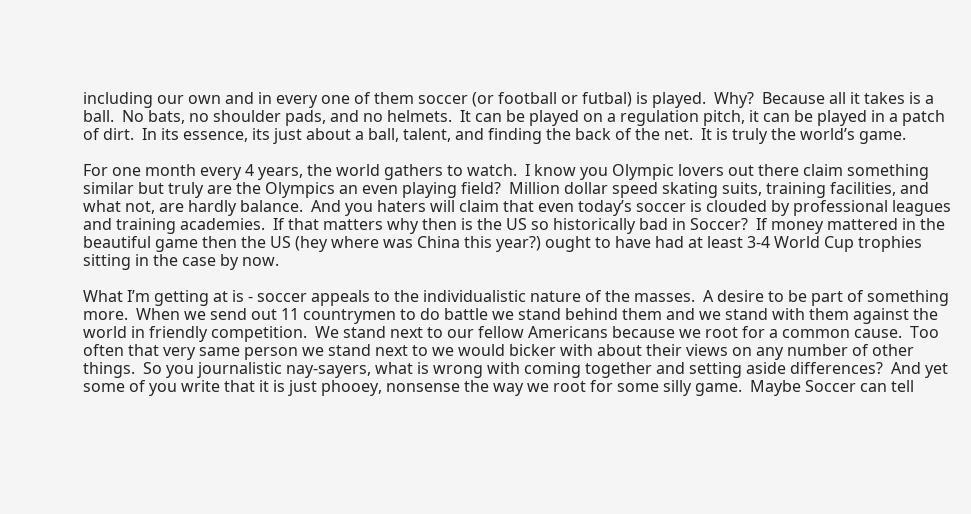including our own and in every one of them soccer (or football or futbal) is played.  Why?  Because all it takes is a ball.  No bats, no shoulder pads, and no helmets.  It can be played on a regulation pitch, it can be played in a patch of dirt.  In its essence, its just about a ball, talent, and finding the back of the net.  It is truly the world’s game.

For one month every 4 years, the world gathers to watch.  I know you Olympic lovers out there claim something similar but truly are the Olympics an even playing field?  Million dollar speed skating suits, training facilities, and what not, are hardly balance.  And you haters will claim that even today’s soccer is clouded by professional leagues and training academies.  If that matters why then is the US so historically bad in Soccer?  If money mattered in the beautiful game then the US (hey where was China this year?) ought to have had at least 3-4 World Cup trophies sitting in the case by now.

What I’m getting at is - soccer appeals to the individualistic nature of the masses.  A desire to be part of something more.  When we send out 11 countrymen to do battle we stand behind them and we stand with them against the world in friendly competition.  We stand next to our fellow Americans because we root for a common cause.  Too often that very same person we stand next to we would bicker with about their views on any number of other things.  So you journalistic nay-sayers, what is wrong with coming together and setting aside differences?  And yet some of you write that it is just phooey, nonsense the way we root for some silly game.  Maybe Soccer can tell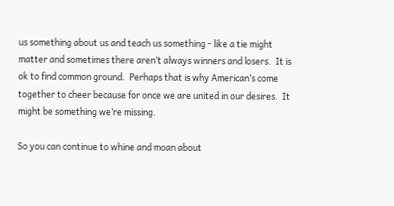us something about us and teach us something - like a tie might matter and sometimes there aren’t always winners and losers.  It is ok to find common ground.  Perhaps that is why American’s come together to cheer because for once we are united in our desires.  It might be something we’re missing.

So you can continue to whine and moan about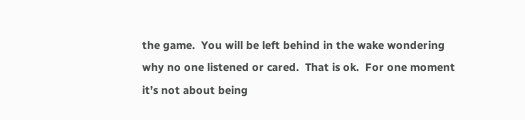the game.  You will be left behind in the wake wondering why no one listened or cared.  That is ok.  For one moment it’s not about being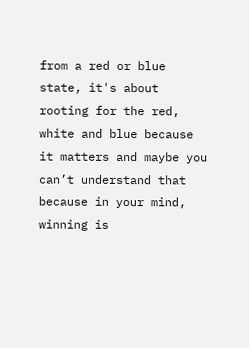from a red or blue state, it's about rooting for the red, white and blue because it matters and maybe you can’t understand that because in your mind, winning is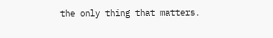the only thing that matters.